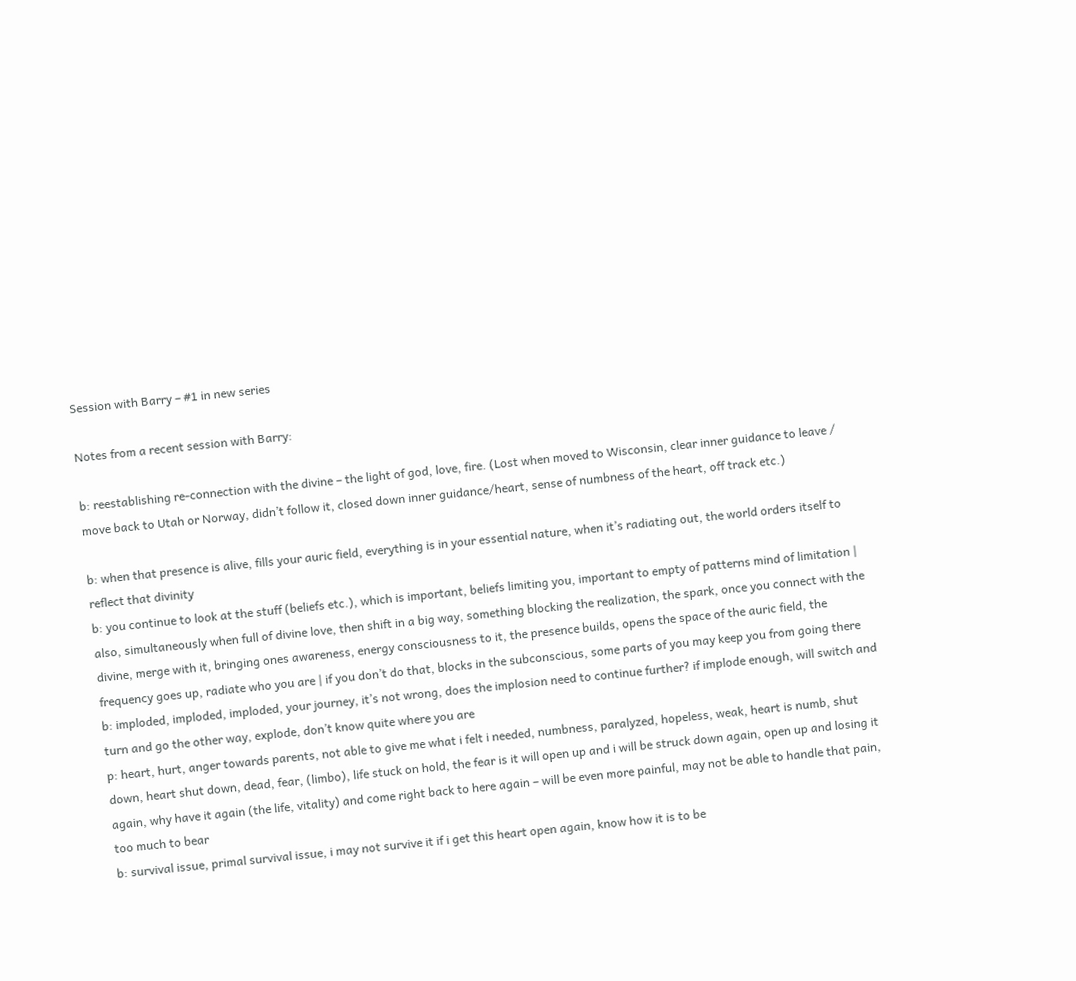Session with Barry – #1 in new series

Notes from a recent session with Barry:

b: reestablishing re-connection with the divine – the light of god, love, fire. (Lost when moved to Wisconsin, clear inner guidance to leave / move back to Utah or Norway, didn’t follow it, closed down inner guidance/heart, sense of numbness of the heart, off track etc.)

b: when that presence is alive, fills your auric field, everything is in your essential nature, when it’s radiating out, the world orders itself to reflect that divinity
b: you continue to look at the stuff (beliefs etc.), which is important, beliefs limiting you, important to empty of patterns mind of limitation | also, simultaneously when full of divine love, then shift in a big way, something blocking the realization, the spark, once you connect with the divine, merge with it, bringing ones awareness, energy consciousness to it, the presence builds, opens the space of the auric field, the frequency goes up, radiate who you are | if you don’t do that, blocks in the subconscious, some parts of you may keep you from going there
b: imploded, imploded, imploded, your journey, it’s not wrong, does the implosion need to continue further? if implode enough, will switch and turn and go the other way, explode, don’t know quite where you are
p: heart, hurt, anger towards parents, not able to give me what i felt i needed, numbness, paralyzed, hopeless, weak, heart is numb, shut down, heart shut down, dead, fear, (limbo), life stuck on hold, the fear is it will open up and i will be struck down again, open up and losing it again, why have it again (the life, vitality) and come right back to here again – will be even more painful, may not be able to handle that pain, too much to bear
b: survival issue, primal survival issue, i may not survive it if i get this heart open again, know how it is to be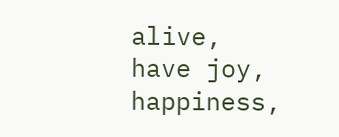alive, have joy, happiness,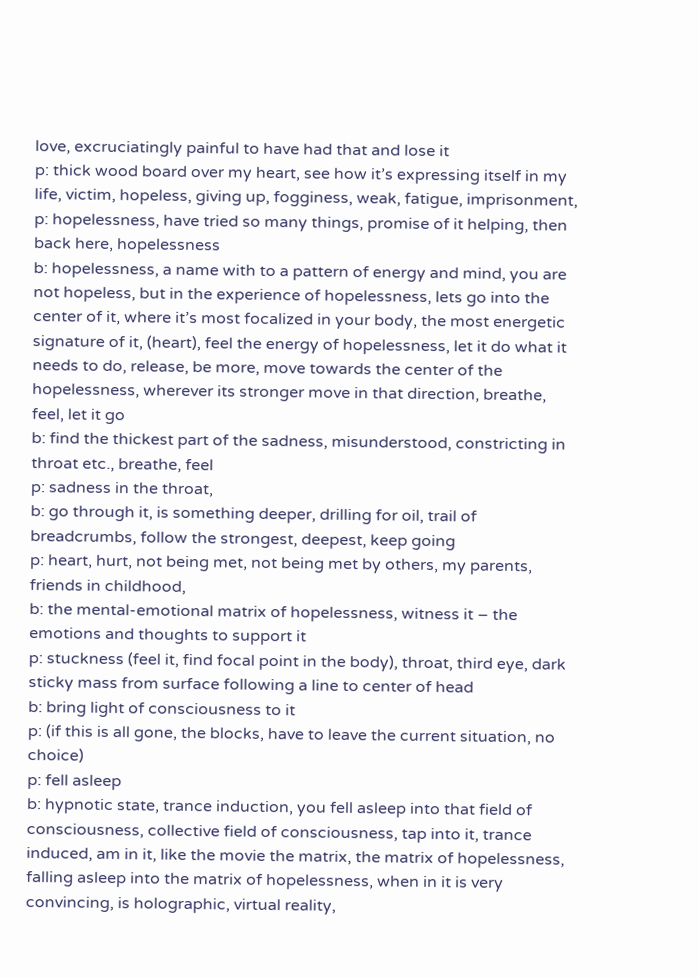love, excruciatingly painful to have had that and lose it
p: thick wood board over my heart, see how it’s expressing itself in my life, victim, hopeless, giving up, fogginess, weak, fatigue, imprisonment,
p: hopelessness, have tried so many things, promise of it helping, then back here, hopelessness
b: hopelessness, a name with to a pattern of energy and mind, you are not hopeless, but in the experience of hopelessness, lets go into the center of it, where it’s most focalized in your body, the most energetic signature of it, (heart), feel the energy of hopelessness, let it do what it needs to do, release, be more, move towards the center of the hopelessness, wherever its stronger move in that direction, breathe, feel, let it go
b: find the thickest part of the sadness, misunderstood, constricting in throat etc., breathe, feel
p: sadness in the throat,
b: go through it, is something deeper, drilling for oil, trail of breadcrumbs, follow the strongest, deepest, keep going
p: heart, hurt, not being met, not being met by others, my parents, friends in childhood,
b: the mental-emotional matrix of hopelessness, witness it – the emotions and thoughts to support it
p: stuckness (feel it, find focal point in the body), throat, third eye, dark sticky mass from surface following a line to center of head
b: bring light of consciousness to it
p: (if this is all gone, the blocks, have to leave the current situation, no choice)
p: fell asleep
b: hypnotic state, trance induction, you fell asleep into that field of consciousness, collective field of consciousness, tap into it, trance induced, am in it, like the movie the matrix, the matrix of hopelessness, falling asleep into the matrix of hopelessness, when in it is very convincing, is holographic, virtual reality,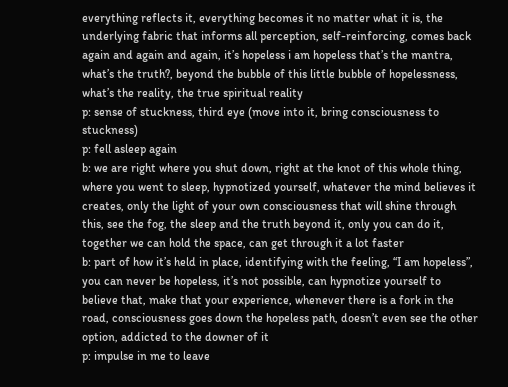everything reflects it, everything becomes it no matter what it is, the underlying fabric that informs all perception, self-reinforcing, comes back again and again and again, it’s hopeless i am hopeless that’s the mantra, what’s the truth?, beyond the bubble of this little bubble of hopelessness, what’s the reality, the true spiritual reality
p: sense of stuckness, third eye (move into it, bring consciousness to stuckness)
p: fell asleep again
b: we are right where you shut down, right at the knot of this whole thing, where you went to sleep, hypnotized yourself, whatever the mind believes it creates, only the light of your own consciousness that will shine through this, see the fog, the sleep and the truth beyond it, only you can do it, together we can hold the space, can get through it a lot faster
b: part of how it’s held in place, identifying with the feeling, “I am hopeless”, you can never be hopeless, it’s not possible, can hypnotize yourself to believe that, make that your experience, whenever there is a fork in the road, consciousness goes down the hopeless path, doesn’t even see the other option, addicted to the downer of it
p: impulse in me to leave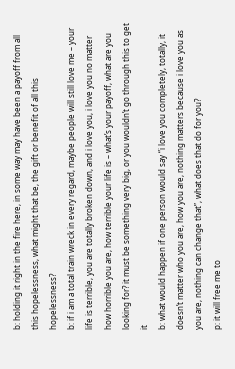b: holding it right in the fire here, in some way may have been a payoff from all this hopelessness, what might that be, the gift or benefit of all this hopelessness?
b: if i am a total train wreck in every regard, maybe people will still love me – your life is terrible, you are totally broken down, and i love you, i love you no matter how horrible you are, how terrible your life is – what’s your payoff, what are you looking for? it must be something very big, or you wouldn’t go through this to get it
b: what would happen if one person would say “i love you completely, totally, it doesn’t matter who you are, how you are, nothing matters because i love you as you are, nothing can change that”, what does that do for you?
p: it will free me to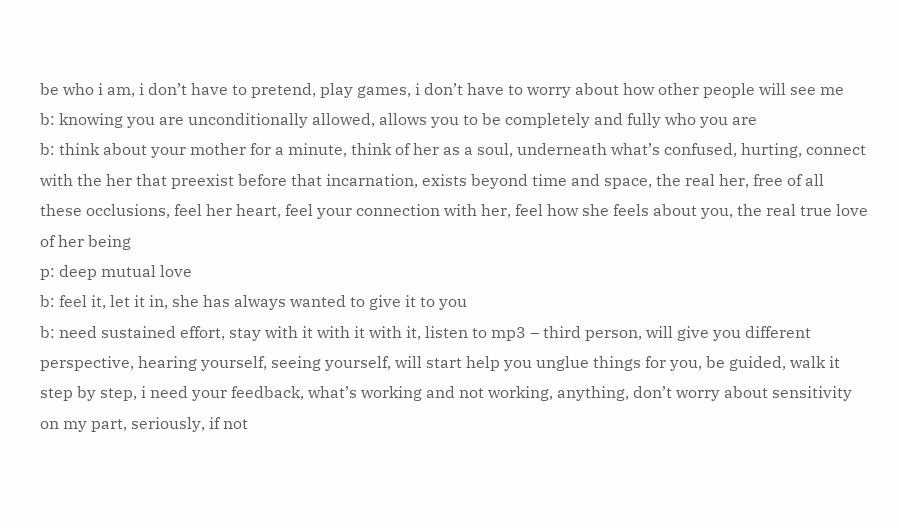be who i am, i don’t have to pretend, play games, i don’t have to worry about how other people will see me
b: knowing you are unconditionally allowed, allows you to be completely and fully who you are
b: think about your mother for a minute, think of her as a soul, underneath what’s confused, hurting, connect with the her that preexist before that incarnation, exists beyond time and space, the real her, free of all these occlusions, feel her heart, feel your connection with her, feel how she feels about you, the real true love of her being
p: deep mutual love
b: feel it, let it in, she has always wanted to give it to you
b: need sustained effort, stay with it with it with it, listen to mp3 – third person, will give you different perspective, hearing yourself, seeing yourself, will start help you unglue things for you, be guided, walk it step by step, i need your feedback, what’s working and not working, anything, don’t worry about sensitivity on my part, seriously, if not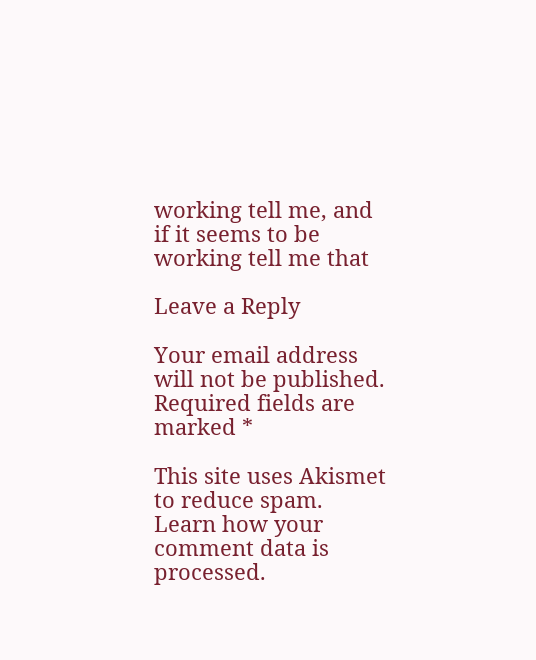working tell me, and if it seems to be working tell me that

Leave a Reply

Your email address will not be published. Required fields are marked *

This site uses Akismet to reduce spam. Learn how your comment data is processed.